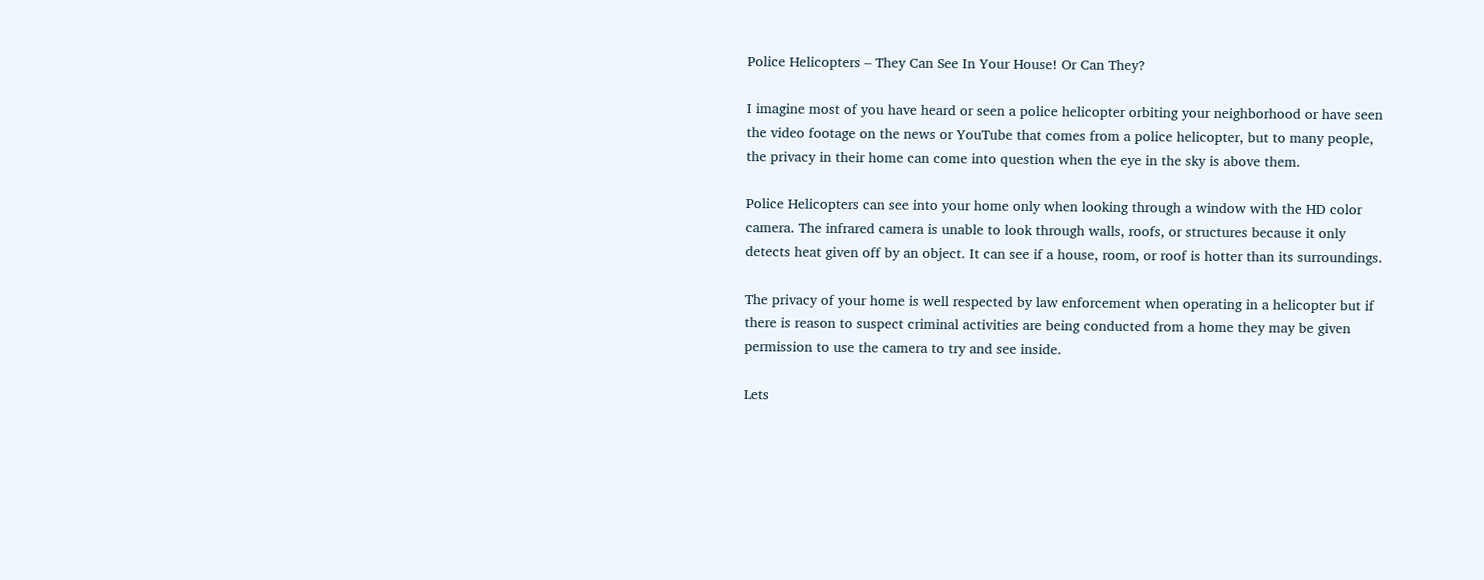Police Helicopters – They Can See In Your House! Or Can They?

I imagine most of you have heard or seen a police helicopter orbiting your neighborhood or have seen the video footage on the news or YouTube that comes from a police helicopter, but to many people, the privacy in their home can come into question when the eye in the sky is above them.

Police Helicopters can see into your home only when looking through a window with the HD color camera. The infrared camera is unable to look through walls, roofs, or structures because it only detects heat given off by an object. It can see if a house, room, or roof is hotter than its surroundings.

The privacy of your home is well respected by law enforcement when operating in a helicopter but if there is reason to suspect criminal activities are being conducted from a home they may be given permission to use the camera to try and see inside.

Lets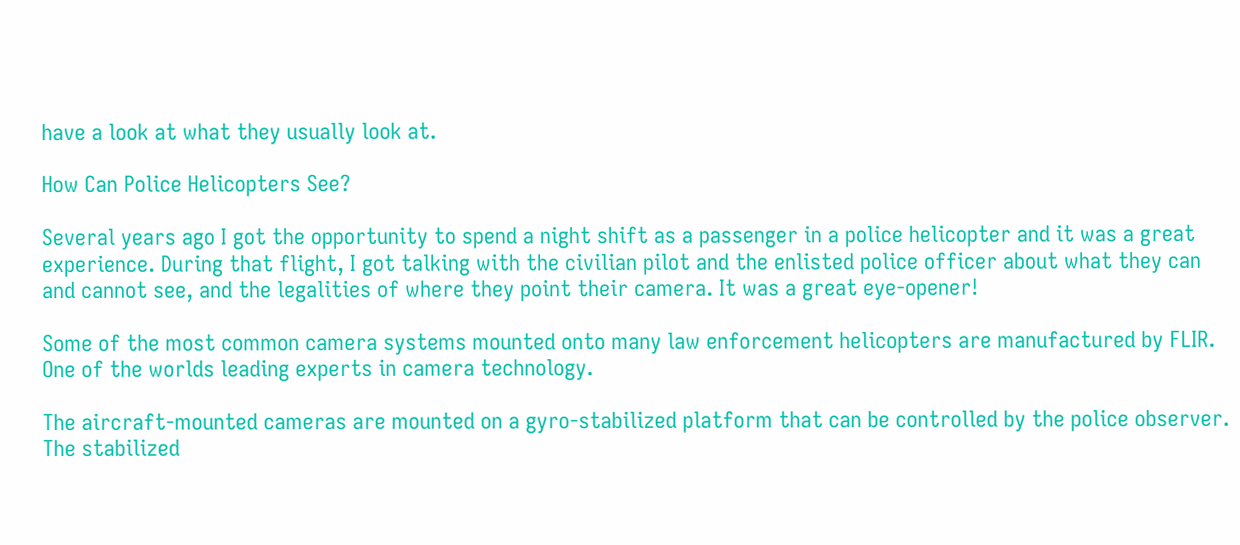have a look at what they usually look at.

How Can Police Helicopters See?

Several years ago I got the opportunity to spend a night shift as a passenger in a police helicopter and it was a great experience. During that flight, I got talking with the civilian pilot and the enlisted police officer about what they can and cannot see, and the legalities of where they point their camera. It was a great eye-opener!

Some of the most common camera systems mounted onto many law enforcement helicopters are manufactured by FLIR. One of the worlds leading experts in camera technology.

The aircraft-mounted cameras are mounted on a gyro-stabilized platform that can be controlled by the police observer. The stabilized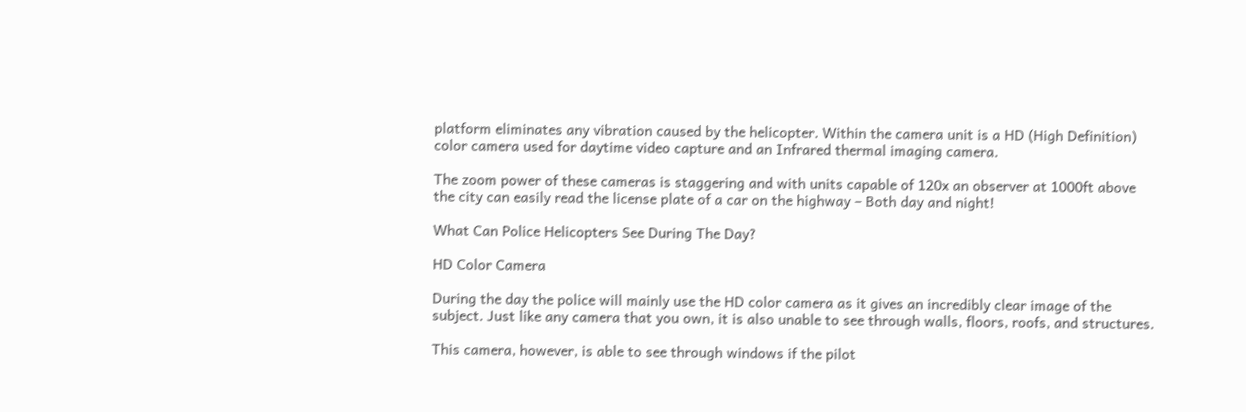platform eliminates any vibration caused by the helicopter. Within the camera unit is a HD (High Definition) color camera used for daytime video capture and an Infrared thermal imaging camera.

The zoom power of these cameras is staggering and with units capable of 120x an observer at 1000ft above the city can easily read the license plate of a car on the highway – Both day and night!

What Can Police Helicopters See During The Day?

HD Color Camera

During the day the police will mainly use the HD color camera as it gives an incredibly clear image of the subject. Just like any camera that you own, it is also unable to see through walls, floors, roofs, and structures.

This camera, however, is able to see through windows if the pilot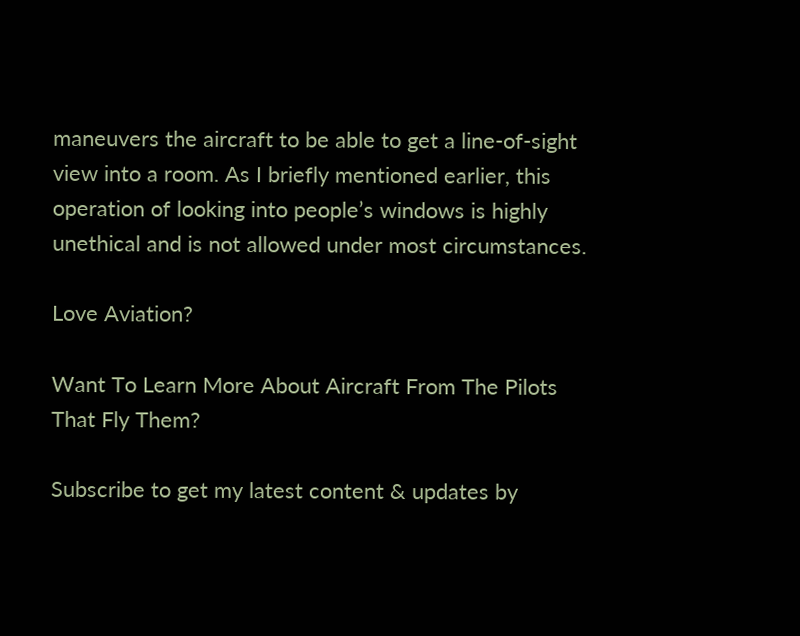maneuvers the aircraft to be able to get a line-of-sight view into a room. As I briefly mentioned earlier, this operation of looking into people’s windows is highly unethical and is not allowed under most circumstances.

Love Aviation?

Want To Learn More About Aircraft From The Pilots That Fly Them?

Subscribe to get my latest content & updates by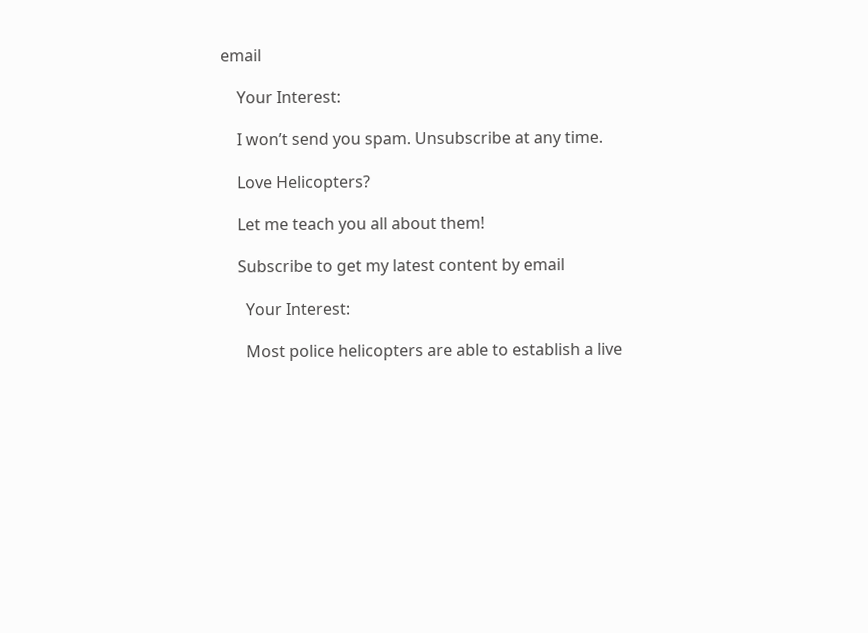email

    Your Interest:

    I won’t send you spam. Unsubscribe at any time.

    Love Helicopters?

    Let me teach you all about them!

    Subscribe to get my latest content by email

      Your Interest:

      Most police helicopters are able to establish a live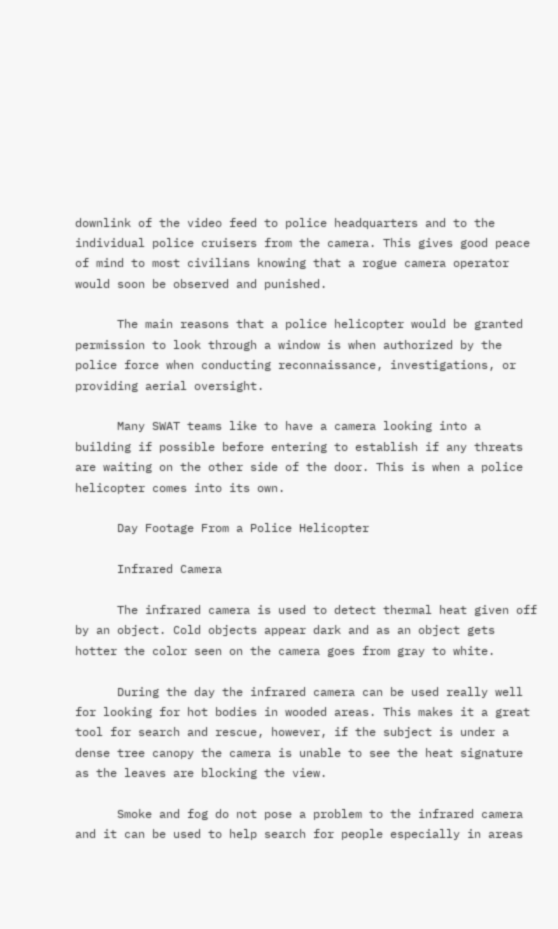downlink of the video feed to police headquarters and to the individual police cruisers from the camera. This gives good peace of mind to most civilians knowing that a rogue camera operator would soon be observed and punished.

      The main reasons that a police helicopter would be granted permission to look through a window is when authorized by the police force when conducting reconnaissance, investigations, or providing aerial oversight.

      Many SWAT teams like to have a camera looking into a building if possible before entering to establish if any threats are waiting on the other side of the door. This is when a police helicopter comes into its own.

      Day Footage From a Police Helicopter

      Infrared Camera

      The infrared camera is used to detect thermal heat given off by an object. Cold objects appear dark and as an object gets hotter the color seen on the camera goes from gray to white.

      During the day the infrared camera can be used really well for looking for hot bodies in wooded areas. This makes it a great tool for search and rescue, however, if the subject is under a dense tree canopy the camera is unable to see the heat signature as the leaves are blocking the view.

      Smoke and fog do not pose a problem to the infrared camera and it can be used to help search for people especially in areas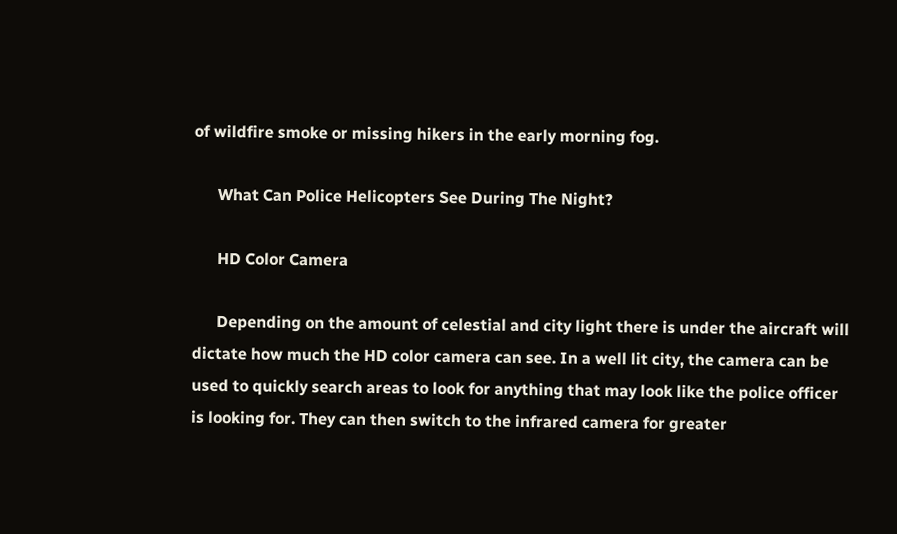of wildfire smoke or missing hikers in the early morning fog.

      What Can Police Helicopters See During The Night?

      HD Color Camera

      Depending on the amount of celestial and city light there is under the aircraft will dictate how much the HD color camera can see. In a well lit city, the camera can be used to quickly search areas to look for anything that may look like the police officer is looking for. They can then switch to the infrared camera for greater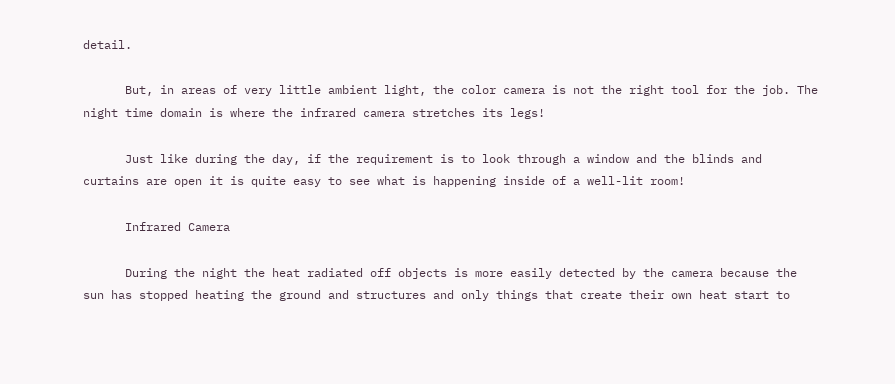detail.

      But, in areas of very little ambient light, the color camera is not the right tool for the job. The night time domain is where the infrared camera stretches its legs!

      Just like during the day, if the requirement is to look through a window and the blinds and curtains are open it is quite easy to see what is happening inside of a well-lit room!

      Infrared Camera

      During the night the heat radiated off objects is more easily detected by the camera because the sun has stopped heating the ground and structures and only things that create their own heat start to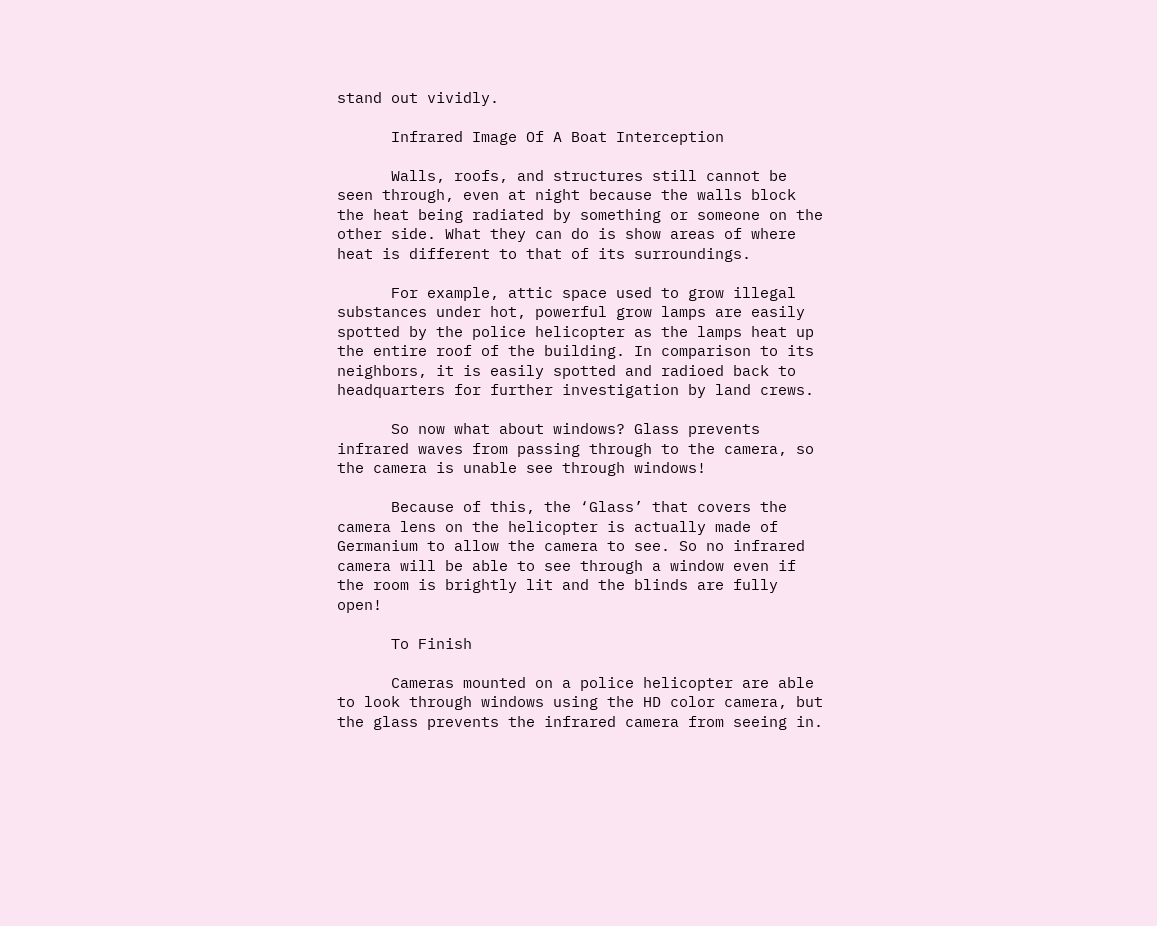stand out vividly.

      Infrared Image Of A Boat Interception

      Walls, roofs, and structures still cannot be seen through, even at night because the walls block the heat being radiated by something or someone on the other side. What they can do is show areas of where heat is different to that of its surroundings.

      For example, attic space used to grow illegal substances under hot, powerful grow lamps are easily spotted by the police helicopter as the lamps heat up the entire roof of the building. In comparison to its neighbors, it is easily spotted and radioed back to headquarters for further investigation by land crews.

      So now what about windows? Glass prevents infrared waves from passing through to the camera, so the camera is unable see through windows!

      Because of this, the ‘Glass’ that covers the camera lens on the helicopter is actually made of Germanium to allow the camera to see. So no infrared camera will be able to see through a window even if the room is brightly lit and the blinds are fully open!

      To Finish

      Cameras mounted on a police helicopter are able to look through windows using the HD color camera, but the glass prevents the infrared camera from seeing in.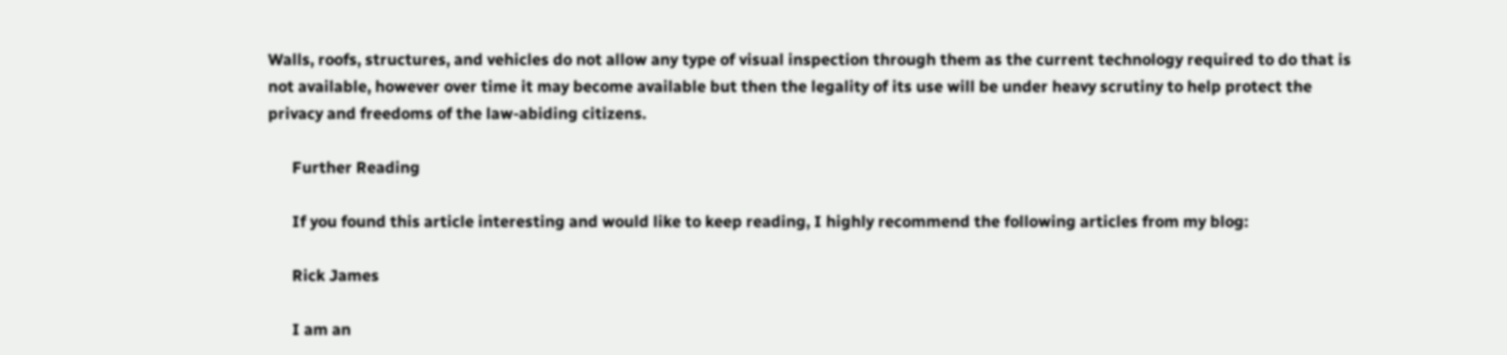Walls, roofs, structures, and vehicles do not allow any type of visual inspection through them as the current technology required to do that is not available, however over time it may become available but then the legality of its use will be under heavy scrutiny to help protect the privacy and freedoms of the law-abiding citizens.

      Further Reading

      If you found this article interesting and would like to keep reading, I highly recommend the following articles from my blog:

      Rick James

      I am an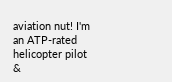aviation nut! I'm an ATP-rated helicopter pilot &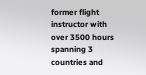former flight instructor with over 3500 hours spanning 3 countries and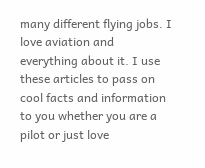many different flying jobs. I love aviation and everything about it. I use these articles to pass on cool facts and information to you whether you are a pilot or just love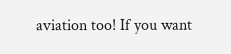aviation too! If you want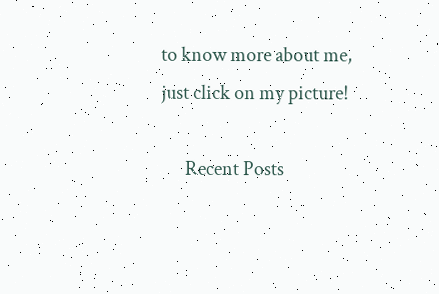to know more about me, just click on my picture!

      Recent Posts